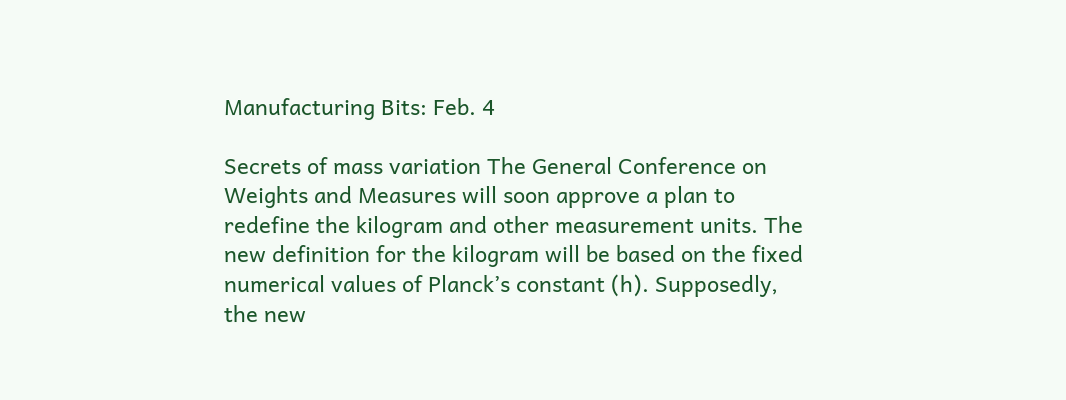Manufacturing Bits: Feb. 4

Secrets of mass variation The General Conference on Weights and Measures will soon approve a plan to redefine the kilogram and other measurement units. The new definition for the kilogram will be based on the fixed numerical values of Planck’s constant (h). Supposedly, the new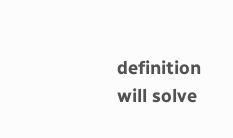definition will solve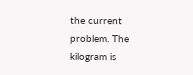the current problem. The kilogram is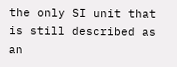the only SI unit that is still described as an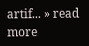artif... » read more